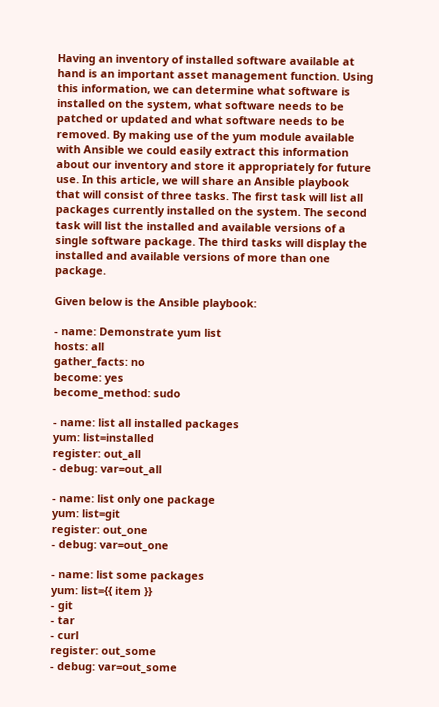Having an inventory of installed software available at hand is an important asset management function. Using this information, we can determine what software is installed on the system, what software needs to be patched or updated and what software needs to be removed. By making use of the yum module available with Ansible we could easily extract this information about our inventory and store it appropriately for future use. In this article, we will share an Ansible playbook that will consist of three tasks. The first task will list all packages currently installed on the system. The second task will list the installed and available versions of a single software package. The third tasks will display the installed and available versions of more than one package.

Given below is the Ansible playbook:

- name: Demonstrate yum list
hosts: all
gather_facts: no
become: yes
become_method: sudo

- name: list all installed packages
yum: list=installed
register: out_all
- debug: var=out_all

- name: list only one package
yum: list=git
register: out_one
- debug: var=out_one

- name: list some packages
yum: list={{ item }}
- git
- tar
- curl
register: out_some
- debug: var=out_some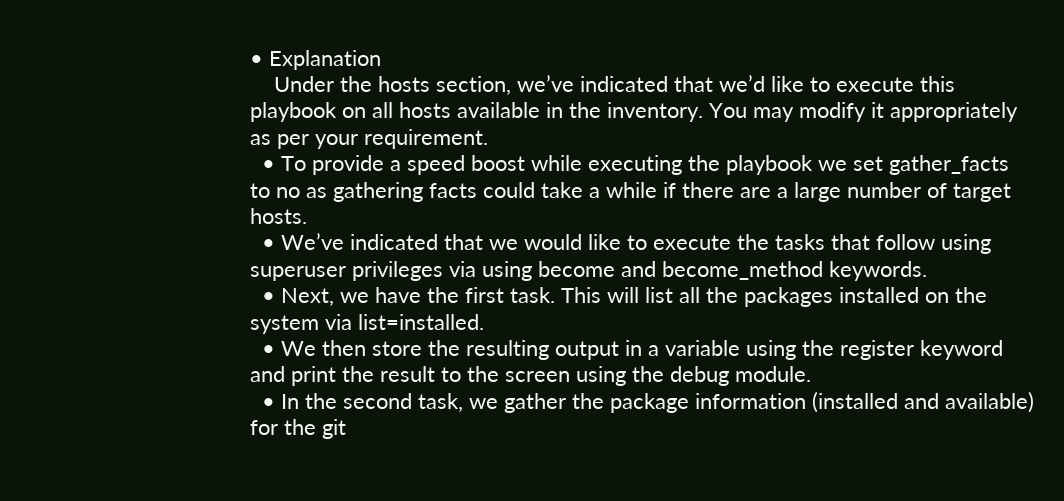• Explanation
    Under the hosts section, we’ve indicated that we’d like to execute this playbook on all hosts available in the inventory. You may modify it appropriately as per your requirement.
  • To provide a speed boost while executing the playbook we set gather_facts to no as gathering facts could take a while if there are a large number of target hosts.
  • We’ve indicated that we would like to execute the tasks that follow using superuser privileges via using become and become_method keywords.
  • Next, we have the first task. This will list all the packages installed on the system via list=installed.
  • We then store the resulting output in a variable using the register keyword and print the result to the screen using the debug module.
  • In the second task, we gather the package information (installed and available) for the git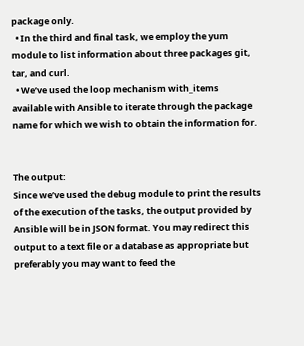package only.
  • In the third and final task, we employ the yum module to list information about three packages git, tar, and curl.
  • We’ve used the loop mechanism with_items available with Ansible to iterate through the package name for which we wish to obtain the information for.


The output:
Since we’ve used the debug module to print the results of the execution of the tasks, the output provided by Ansible will be in JSON format. You may redirect this output to a text file or a database as appropriate but preferably you may want to feed the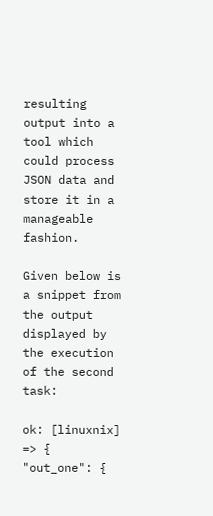resulting output into a tool which could process JSON data and store it in a manageable fashion.

Given below is a snippet from the output displayed by the execution of the second task:

ok: [linuxnix] => {
"out_one": {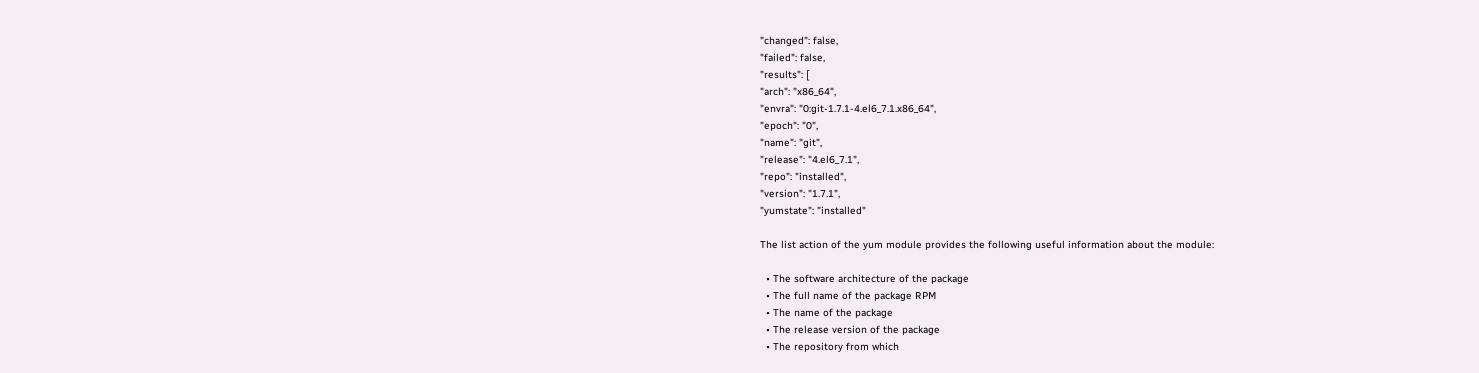"changed": false,
"failed": false,
"results": [
"arch": "x86_64",
"envra": "0:git-1.7.1-4.el6_7.1.x86_64",
"epoch": "0",
"name": "git",
"release": "4.el6_7.1",
"repo": "installed",
"version": "1.7.1",
"yumstate": "installed"

The list action of the yum module provides the following useful information about the module:

  • The software architecture of the package
  • The full name of the package RPM
  • The name of the package
  • The release version of the package
  • The repository from which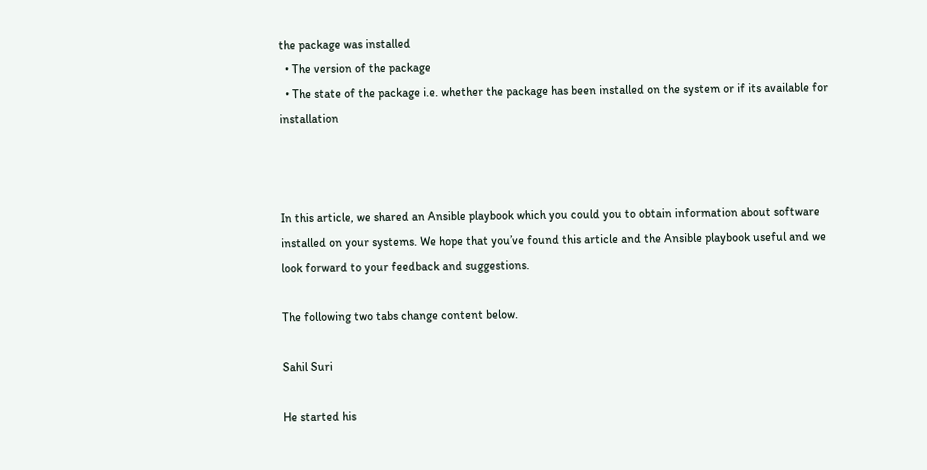the package was installed
  • The version of the package
  • The state of the package i.e. whether the package has been installed on the system or if its available for installation



In this article, we shared an Ansible playbook which you could you to obtain information about software installed on your systems. We hope that you’ve found this article and the Ansible playbook useful and we look forward to your feedback and suggestions.

The following two tabs change content below.

Sahil Suri

He started his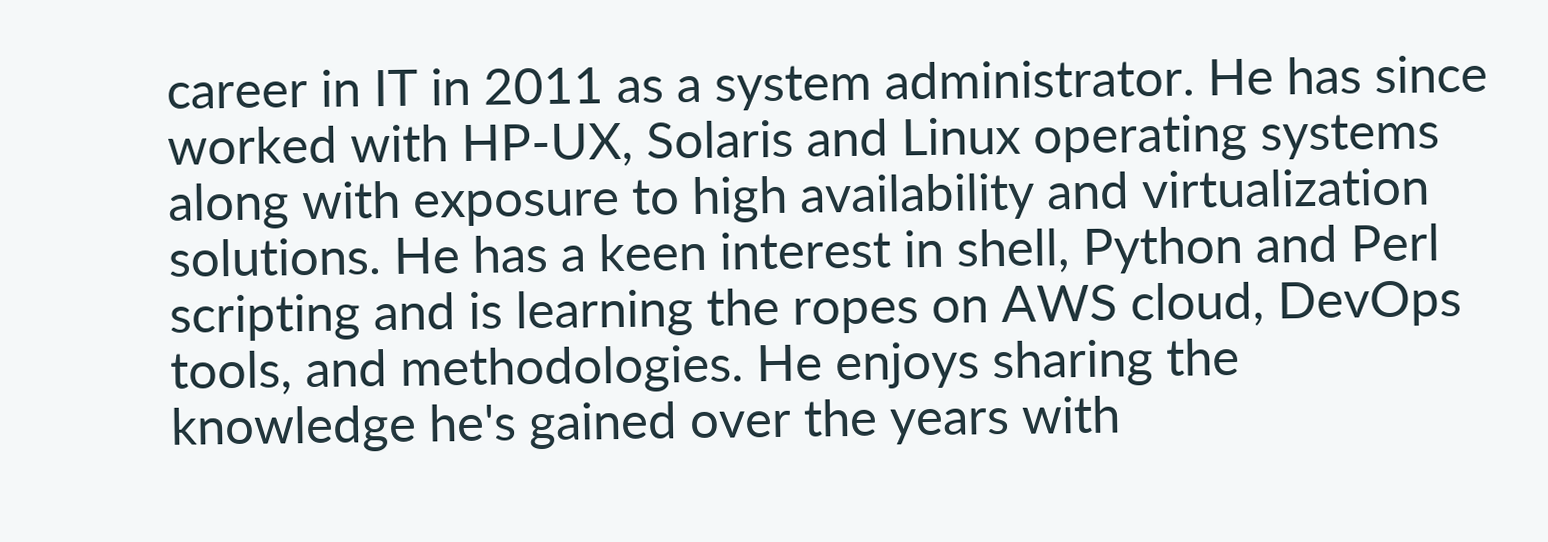career in IT in 2011 as a system administrator. He has since worked with HP-UX, Solaris and Linux operating systems along with exposure to high availability and virtualization solutions. He has a keen interest in shell, Python and Perl scripting and is learning the ropes on AWS cloud, DevOps tools, and methodologies. He enjoys sharing the knowledge he's gained over the years with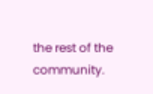the rest of the community.